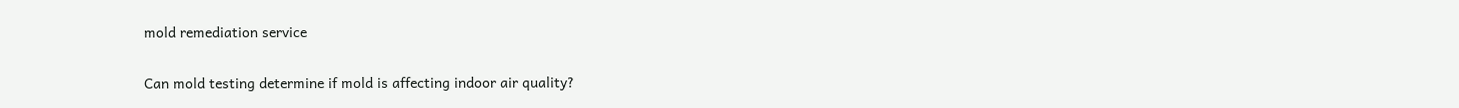mold remediation service

Can mold testing determine if mold is affecting indoor air quality?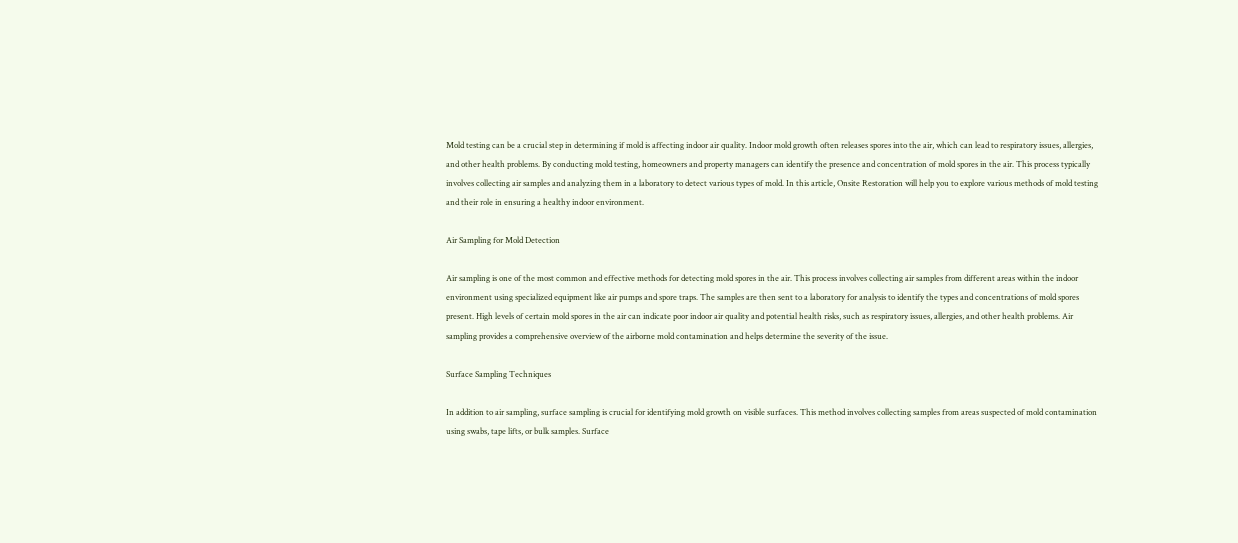Mold testing can be a crucial step in determining if mold is affecting indoor air quality. Indoor mold growth often releases spores into the air, which can lead to respiratory issues, allergies, and other health problems. By conducting mold testing, homeowners and property managers can identify the presence and concentration of mold spores in the air. This process typically involves collecting air samples and analyzing them in a laboratory to detect various types of mold. In this article, Onsite Restoration will help you to explore various methods of mold testing and their role in ensuring a healthy indoor environment.

Air Sampling for Mold Detection

Air sampling is one of the most common and effective methods for detecting mold spores in the air. This process involves collecting air samples from different areas within the indoor environment using specialized equipment like air pumps and spore traps. The samples are then sent to a laboratory for analysis to identify the types and concentrations of mold spores present. High levels of certain mold spores in the air can indicate poor indoor air quality and potential health risks, such as respiratory issues, allergies, and other health problems. Air sampling provides a comprehensive overview of the airborne mold contamination and helps determine the severity of the issue.

Surface Sampling Techniques

In addition to air sampling, surface sampling is crucial for identifying mold growth on visible surfaces. This method involves collecting samples from areas suspected of mold contamination using swabs, tape lifts, or bulk samples. Surface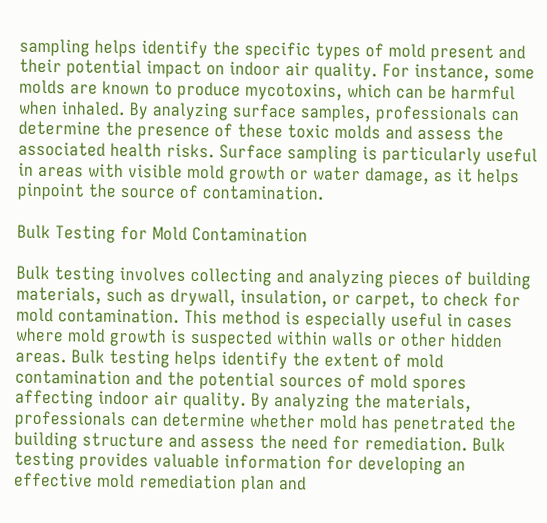sampling helps identify the specific types of mold present and their potential impact on indoor air quality. For instance, some molds are known to produce mycotoxins, which can be harmful when inhaled. By analyzing surface samples, professionals can determine the presence of these toxic molds and assess the associated health risks. Surface sampling is particularly useful in areas with visible mold growth or water damage, as it helps pinpoint the source of contamination.

Bulk Testing for Mold Contamination

Bulk testing involves collecting and analyzing pieces of building materials, such as drywall, insulation, or carpet, to check for mold contamination. This method is especially useful in cases where mold growth is suspected within walls or other hidden areas. Bulk testing helps identify the extent of mold contamination and the potential sources of mold spores affecting indoor air quality. By analyzing the materials, professionals can determine whether mold has penetrated the building structure and assess the need for remediation. Bulk testing provides valuable information for developing an effective mold remediation plan and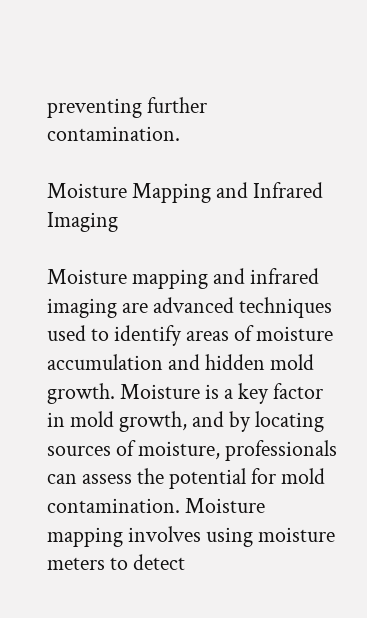preventing further contamination.

Moisture Mapping and Infrared Imaging

Moisture mapping and infrared imaging are advanced techniques used to identify areas of moisture accumulation and hidden mold growth. Moisture is a key factor in mold growth, and by locating sources of moisture, professionals can assess the potential for mold contamination. Moisture mapping involves using moisture meters to detect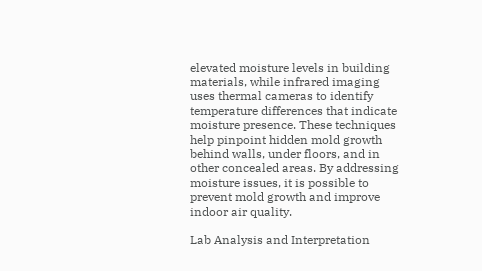elevated moisture levels in building materials, while infrared imaging uses thermal cameras to identify temperature differences that indicate moisture presence. These techniques help pinpoint hidden mold growth behind walls, under floors, and in other concealed areas. By addressing moisture issues, it is possible to prevent mold growth and improve indoor air quality.

Lab Analysis and Interpretation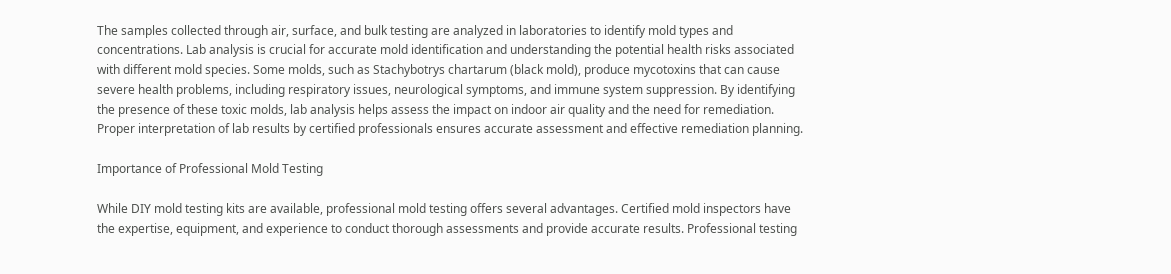The samples collected through air, surface, and bulk testing are analyzed in laboratories to identify mold types and concentrations. Lab analysis is crucial for accurate mold identification and understanding the potential health risks associated with different mold species. Some molds, such as Stachybotrys chartarum (black mold), produce mycotoxins that can cause severe health problems, including respiratory issues, neurological symptoms, and immune system suppression. By identifying the presence of these toxic molds, lab analysis helps assess the impact on indoor air quality and the need for remediation. Proper interpretation of lab results by certified professionals ensures accurate assessment and effective remediation planning.

Importance of Professional Mold Testing

While DIY mold testing kits are available, professional mold testing offers several advantages. Certified mold inspectors have the expertise, equipment, and experience to conduct thorough assessments and provide accurate results. Professional testing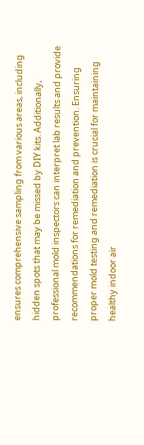ensures comprehensive sampling from various areas, including hidden spots that may be missed by DIY kits. Additionally, professional mold inspectors can interpret lab results and provide recommendations for remediation and prevention. Ensuring proper mold testing and remediation is crucial for maintaining healthy indoor air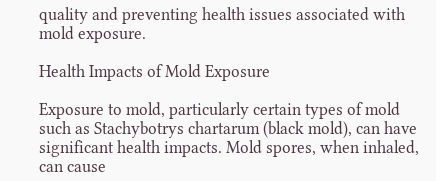quality and preventing health issues associated with mold exposure.

Health Impacts of Mold Exposure

Exposure to mold, particularly certain types of mold such as Stachybotrys chartarum (black mold), can have significant health impacts. Mold spores, when inhaled, can cause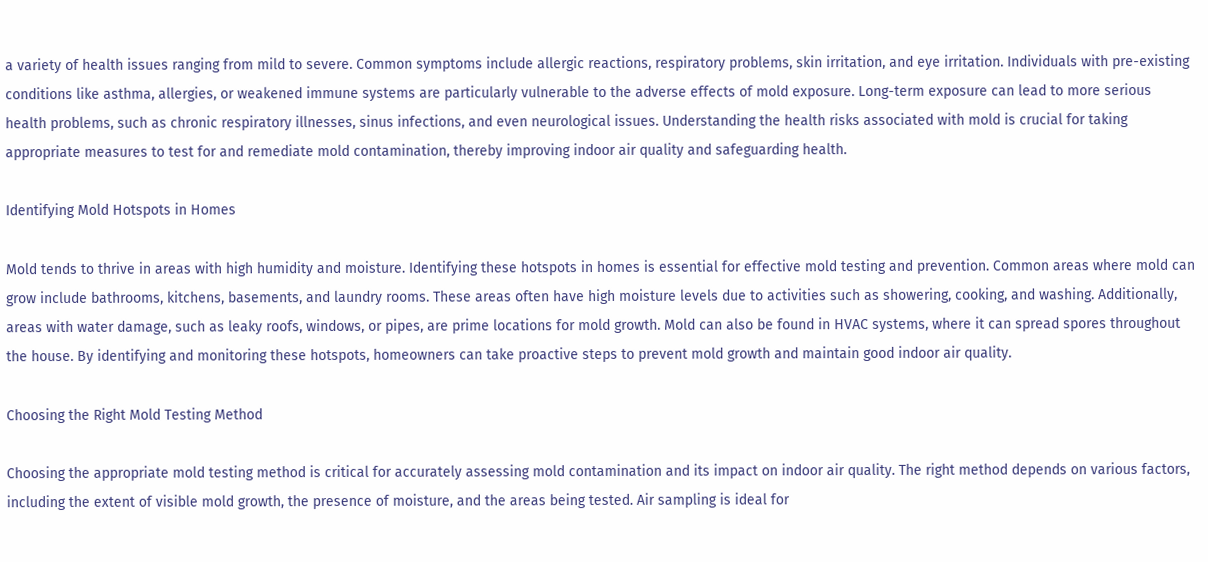a variety of health issues ranging from mild to severe. Common symptoms include allergic reactions, respiratory problems, skin irritation, and eye irritation. Individuals with pre-existing conditions like asthma, allergies, or weakened immune systems are particularly vulnerable to the adverse effects of mold exposure. Long-term exposure can lead to more serious health problems, such as chronic respiratory illnesses, sinus infections, and even neurological issues. Understanding the health risks associated with mold is crucial for taking appropriate measures to test for and remediate mold contamination, thereby improving indoor air quality and safeguarding health.

Identifying Mold Hotspots in Homes

Mold tends to thrive in areas with high humidity and moisture. Identifying these hotspots in homes is essential for effective mold testing and prevention. Common areas where mold can grow include bathrooms, kitchens, basements, and laundry rooms. These areas often have high moisture levels due to activities such as showering, cooking, and washing. Additionally, areas with water damage, such as leaky roofs, windows, or pipes, are prime locations for mold growth. Mold can also be found in HVAC systems, where it can spread spores throughout the house. By identifying and monitoring these hotspots, homeowners can take proactive steps to prevent mold growth and maintain good indoor air quality.

Choosing the Right Mold Testing Method

Choosing the appropriate mold testing method is critical for accurately assessing mold contamination and its impact on indoor air quality. The right method depends on various factors, including the extent of visible mold growth, the presence of moisture, and the areas being tested. Air sampling is ideal for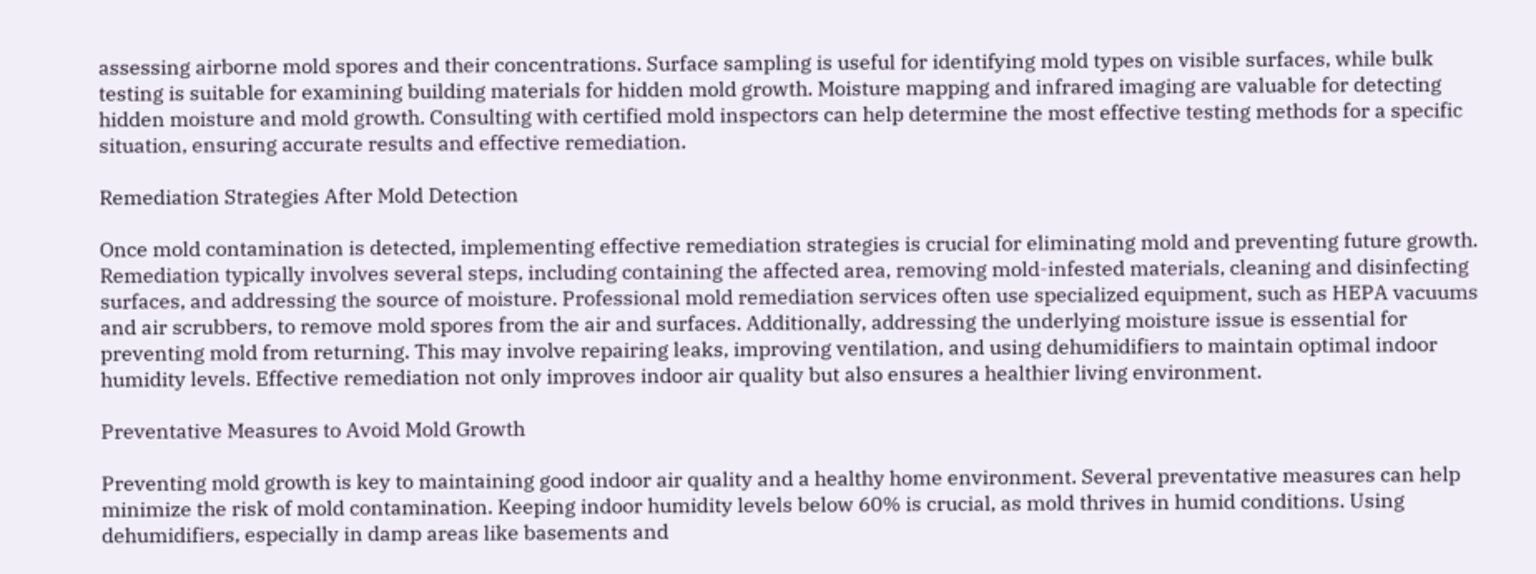assessing airborne mold spores and their concentrations. Surface sampling is useful for identifying mold types on visible surfaces, while bulk testing is suitable for examining building materials for hidden mold growth. Moisture mapping and infrared imaging are valuable for detecting hidden moisture and mold growth. Consulting with certified mold inspectors can help determine the most effective testing methods for a specific situation, ensuring accurate results and effective remediation.

Remediation Strategies After Mold Detection

Once mold contamination is detected, implementing effective remediation strategies is crucial for eliminating mold and preventing future growth. Remediation typically involves several steps, including containing the affected area, removing mold-infested materials, cleaning and disinfecting surfaces, and addressing the source of moisture. Professional mold remediation services often use specialized equipment, such as HEPA vacuums and air scrubbers, to remove mold spores from the air and surfaces. Additionally, addressing the underlying moisture issue is essential for preventing mold from returning. This may involve repairing leaks, improving ventilation, and using dehumidifiers to maintain optimal indoor humidity levels. Effective remediation not only improves indoor air quality but also ensures a healthier living environment.

Preventative Measures to Avoid Mold Growth

Preventing mold growth is key to maintaining good indoor air quality and a healthy home environment. Several preventative measures can help minimize the risk of mold contamination. Keeping indoor humidity levels below 60% is crucial, as mold thrives in humid conditions. Using dehumidifiers, especially in damp areas like basements and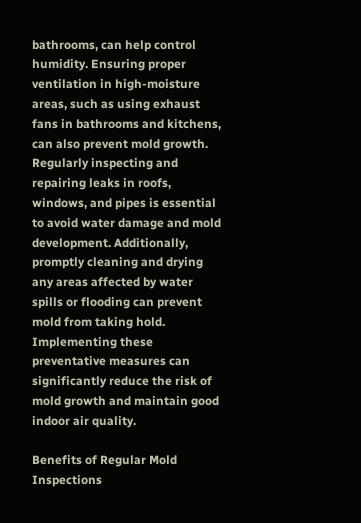bathrooms, can help control humidity. Ensuring proper ventilation in high-moisture areas, such as using exhaust fans in bathrooms and kitchens, can also prevent mold growth. Regularly inspecting and repairing leaks in roofs, windows, and pipes is essential to avoid water damage and mold development. Additionally, promptly cleaning and drying any areas affected by water spills or flooding can prevent mold from taking hold. Implementing these preventative measures can significantly reduce the risk of mold growth and maintain good indoor air quality.

Benefits of Regular Mold Inspections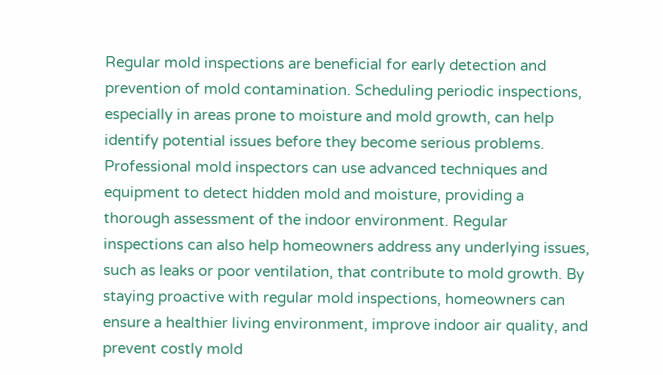Regular mold inspections are beneficial for early detection and prevention of mold contamination. Scheduling periodic inspections, especially in areas prone to moisture and mold growth, can help identify potential issues before they become serious problems. Professional mold inspectors can use advanced techniques and equipment to detect hidden mold and moisture, providing a thorough assessment of the indoor environment. Regular inspections can also help homeowners address any underlying issues, such as leaks or poor ventilation, that contribute to mold growth. By staying proactive with regular mold inspections, homeowners can ensure a healthier living environment, improve indoor air quality, and prevent costly mold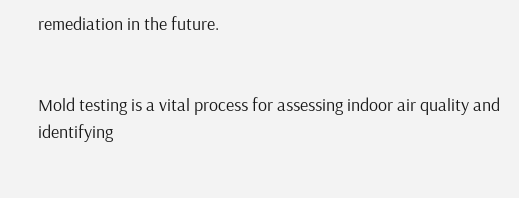remediation in the future.


Mold testing is a vital process for assessing indoor air quality and identifying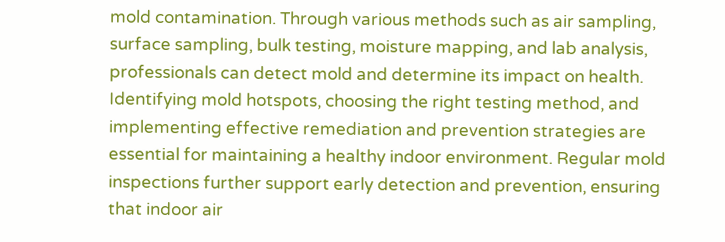mold contamination. Through various methods such as air sampling, surface sampling, bulk testing, moisture mapping, and lab analysis, professionals can detect mold and determine its impact on health. Identifying mold hotspots, choosing the right testing method, and implementing effective remediation and prevention strategies are essential for maintaining a healthy indoor environment. Regular mold inspections further support early detection and prevention, ensuring that indoor air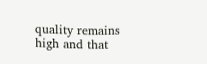quality remains high and that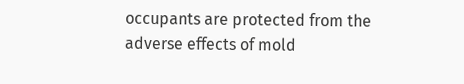occupants are protected from the adverse effects of mold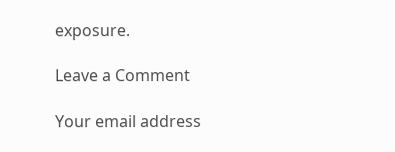exposure.

Leave a Comment

Your email address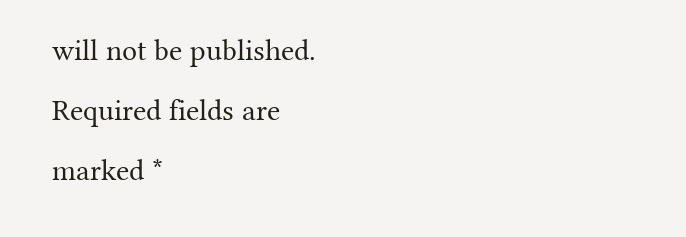will not be published. Required fields are marked *